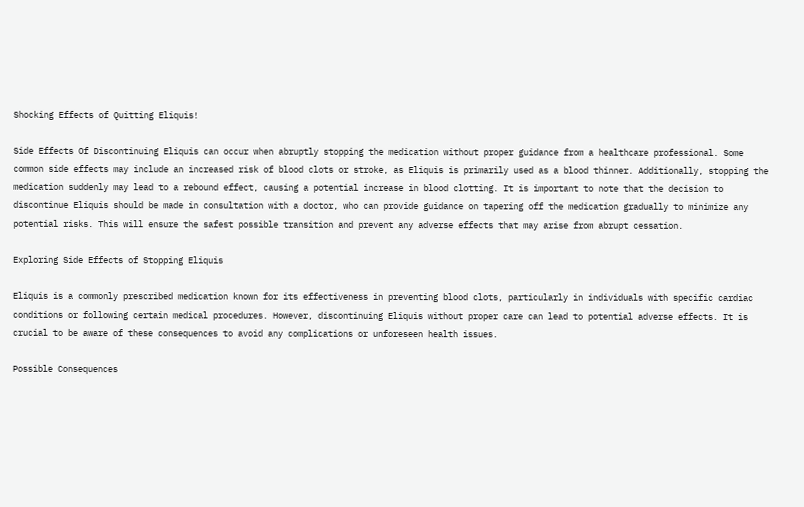Shocking Effects of Quitting Eliquis!

Side Effects Of Discontinuing Eliquis can occur when abruptly stopping the medication without proper guidance from a healthcare professional. Some common side effects may include an increased risk of blood clots or stroke, as Eliquis is primarily used as a blood thinner. Additionally, stopping the medication suddenly may lead to a rebound effect, causing a potential increase in blood clotting. It is important to note that the decision to discontinue Eliquis should be made in consultation with a doctor, who can provide guidance on tapering off the medication gradually to minimize any potential risks. This will ensure the safest possible transition and prevent any adverse effects that may arise from abrupt cessation.

Exploring Side Effects of Stopping Eliquis

Eliquis is a commonly prescribed medication known for its effectiveness in preventing blood clots, particularly in individuals with specific cardiac conditions or following certain medical procedures. However, discontinuing Eliquis without proper care can lead to potential adverse effects. It is crucial to be aware of these consequences to avoid any complications or unforeseen health issues.

Possible Consequences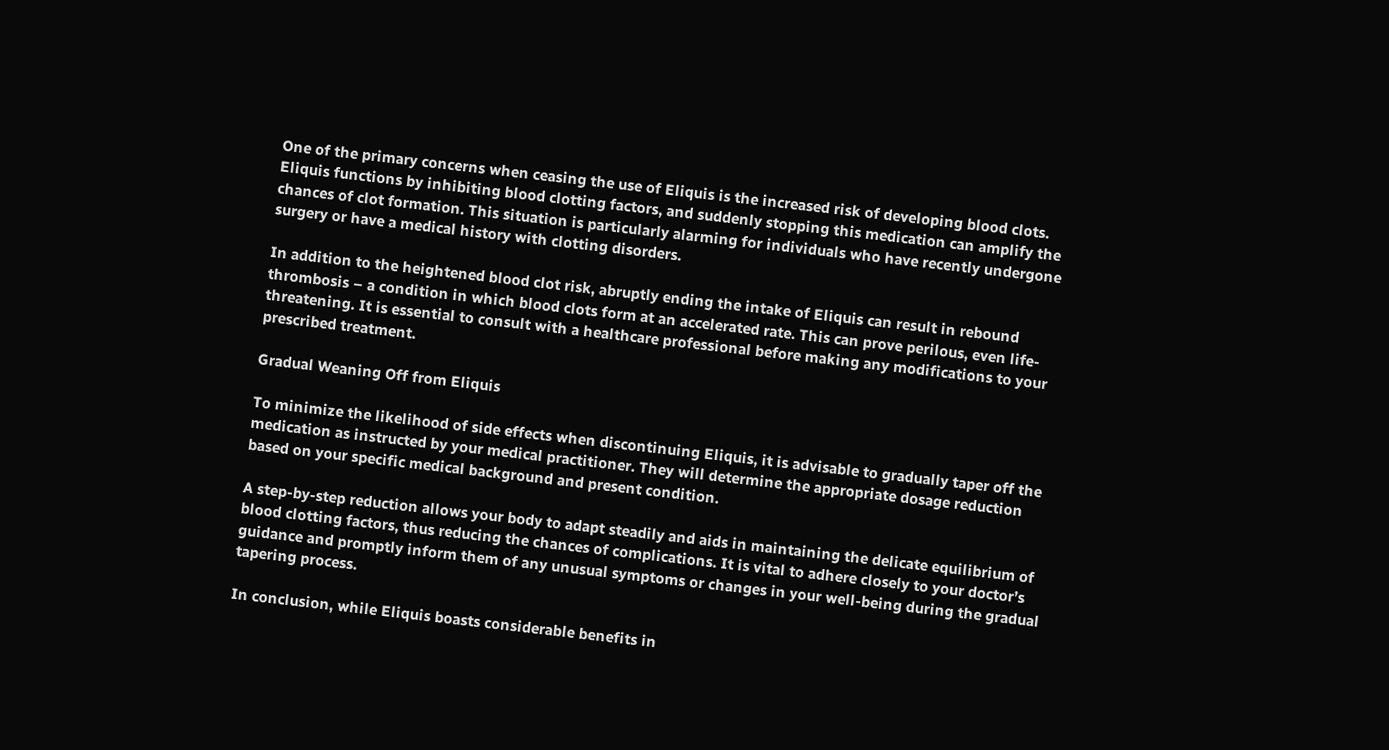One of the primary concerns when ceasing the use of Eliquis is the increased risk of developing blood clots. Eliquis functions by inhibiting blood clotting factors, and suddenly stopping this medication can amplify the chances of clot formation. This situation is particularly alarming for individuals who have recently undergone surgery or have a medical history with clotting disorders.

In addition to the heightened blood clot risk, abruptly ending the intake of Eliquis can result in rebound thrombosis – a condition in which blood clots form at an accelerated rate. This can prove perilous, even life-threatening. It is essential to consult with a healthcare professional before making any modifications to your prescribed treatment.

Gradual Weaning Off from Eliquis

To minimize the likelihood of side effects when discontinuing Eliquis, it is advisable to gradually taper off the medication as instructed by your medical practitioner. They will determine the appropriate dosage reduction based on your specific medical background and present condition.

A step-by-step reduction allows your body to adapt steadily and aids in maintaining the delicate equilibrium of blood clotting factors, thus reducing the chances of complications. It is vital to adhere closely to your doctor’s guidance and promptly inform them of any unusual symptoms or changes in your well-being during the gradual tapering process.

In conclusion, while Eliquis boasts considerable benefits in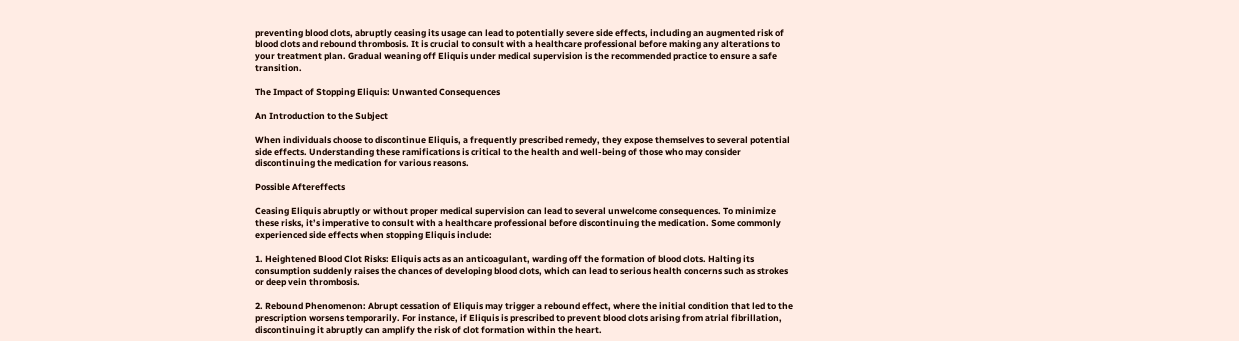preventing blood clots, abruptly ceasing its usage can lead to potentially severe side effects, including an augmented risk of blood clots and rebound thrombosis. It is crucial to consult with a healthcare professional before making any alterations to your treatment plan. Gradual weaning off Eliquis under medical supervision is the recommended practice to ensure a safe transition.

The Impact of Stopping Eliquis: Unwanted Consequences

An Introduction to the Subject

When individuals choose to discontinue Eliquis, a frequently prescribed remedy, they expose themselves to several potential side effects. Understanding these ramifications is critical to the health and well-being of those who may consider discontinuing the medication for various reasons.

Possible Aftereffects

Ceasing Eliquis abruptly or without proper medical supervision can lead to several unwelcome consequences. To minimize these risks, it’s imperative to consult with a healthcare professional before discontinuing the medication. Some commonly experienced side effects when stopping Eliquis include:

1. Heightened Blood Clot Risks: Eliquis acts as an anticoagulant, warding off the formation of blood clots. Halting its consumption suddenly raises the chances of developing blood clots, which can lead to serious health concerns such as strokes or deep vein thrombosis.

2. Rebound Phenomenon: Abrupt cessation of Eliquis may trigger a rebound effect, where the initial condition that led to the prescription worsens temporarily. For instance, if Eliquis is prescribed to prevent blood clots arising from atrial fibrillation, discontinuing it abruptly can amplify the risk of clot formation within the heart.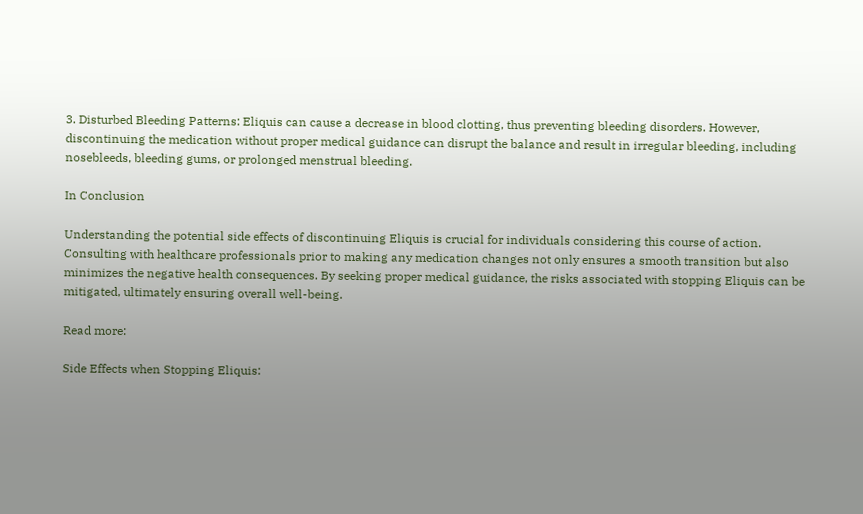3. Disturbed Bleeding Patterns: Eliquis can cause a decrease in blood clotting, thus preventing bleeding disorders. However, discontinuing the medication without proper medical guidance can disrupt the balance and result in irregular bleeding, including nosebleeds, bleeding gums, or prolonged menstrual bleeding.

In Conclusion

Understanding the potential side effects of discontinuing Eliquis is crucial for individuals considering this course of action. Consulting with healthcare professionals prior to making any medication changes not only ensures a smooth transition but also minimizes the negative health consequences. By seeking proper medical guidance, the risks associated with stopping Eliquis can be mitigated, ultimately ensuring overall well-being.

Read more:

Side Effects when Stopping Eliquis: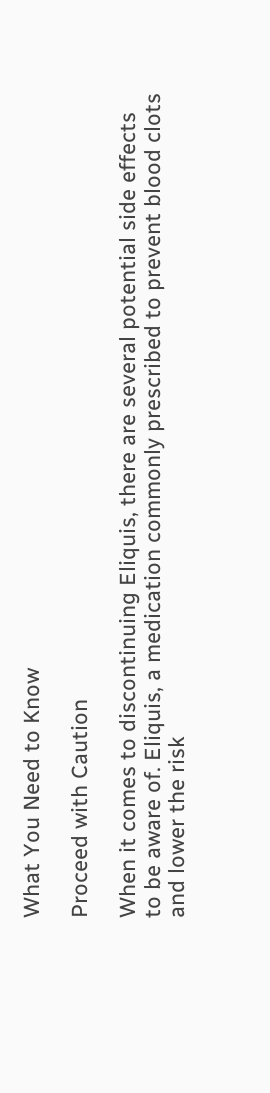What You Need to Know

Proceed with Caution

When it comes to discontinuing Eliquis, there are several potential side effects to be aware of. Eliquis, a medication commonly prescribed to prevent blood clots and lower the risk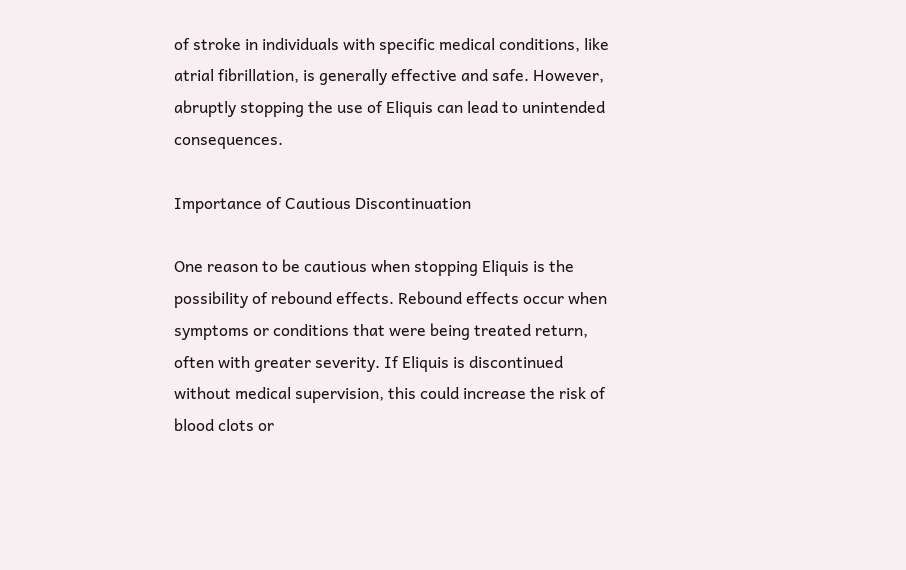of stroke in individuals with specific medical conditions, like atrial fibrillation, is generally effective and safe. However, abruptly stopping the use of Eliquis can lead to unintended consequences.

Importance of Cautious Discontinuation

One reason to be cautious when stopping Eliquis is the possibility of rebound effects. Rebound effects occur when symptoms or conditions that were being treated return, often with greater severity. If Eliquis is discontinued without medical supervision, this could increase the risk of blood clots or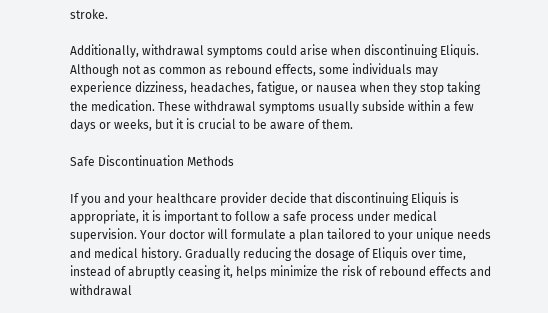stroke.

Additionally, withdrawal symptoms could arise when discontinuing Eliquis. Although not as common as rebound effects, some individuals may experience dizziness, headaches, fatigue, or nausea when they stop taking the medication. These withdrawal symptoms usually subside within a few days or weeks, but it is crucial to be aware of them.

Safe Discontinuation Methods

If you and your healthcare provider decide that discontinuing Eliquis is appropriate, it is important to follow a safe process under medical supervision. Your doctor will formulate a plan tailored to your unique needs and medical history. Gradually reducing the dosage of Eliquis over time, instead of abruptly ceasing it, helps minimize the risk of rebound effects and withdrawal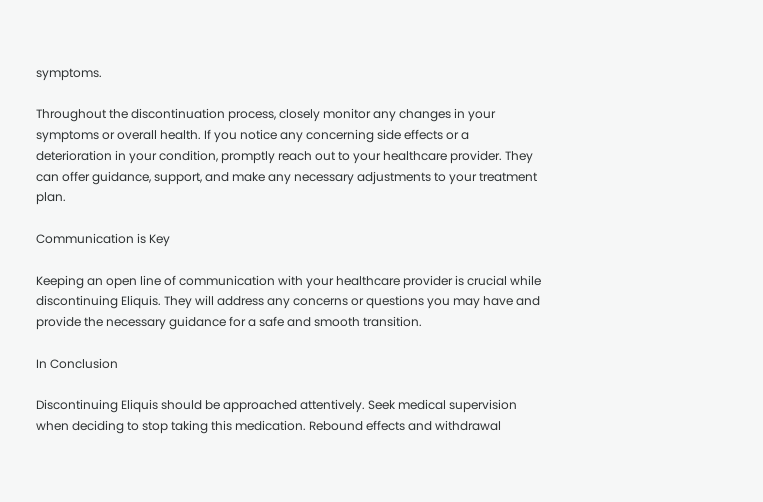symptoms.

Throughout the discontinuation process, closely monitor any changes in your symptoms or overall health. If you notice any concerning side effects or a deterioration in your condition, promptly reach out to your healthcare provider. They can offer guidance, support, and make any necessary adjustments to your treatment plan.

Communication is Key

Keeping an open line of communication with your healthcare provider is crucial while discontinuing Eliquis. They will address any concerns or questions you may have and provide the necessary guidance for a safe and smooth transition.

In Conclusion

Discontinuing Eliquis should be approached attentively. Seek medical supervision when deciding to stop taking this medication. Rebound effects and withdrawal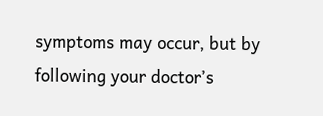symptoms may occur, but by following your doctor’s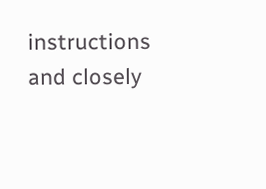instructions and closely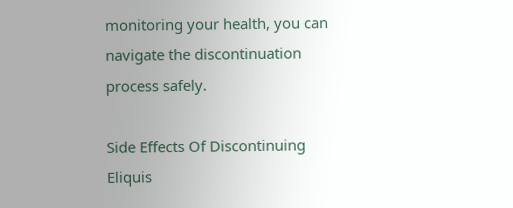monitoring your health, you can navigate the discontinuation process safely.

Side Effects Of Discontinuing Eliquis